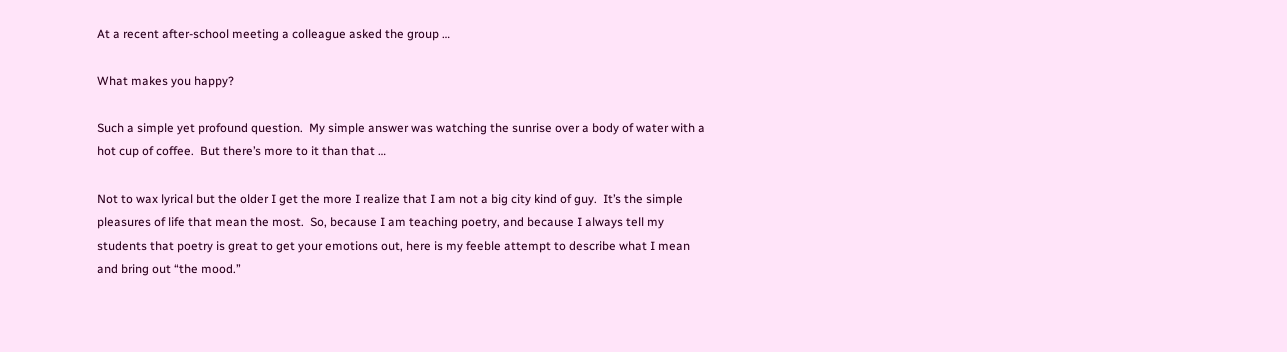At a recent after-school meeting a colleague asked the group …

What makes you happy?

Such a simple yet profound question.  My simple answer was watching the sunrise over a body of water with a hot cup of coffee.  But there’s more to it than that …

Not to wax lyrical but the older I get the more I realize that I am not a big city kind of guy.  It’s the simple pleasures of life that mean the most.  So, because I am teaching poetry, and because I always tell my students that poetry is great to get your emotions out, here is my feeble attempt to describe what I mean and bring out “the mood.”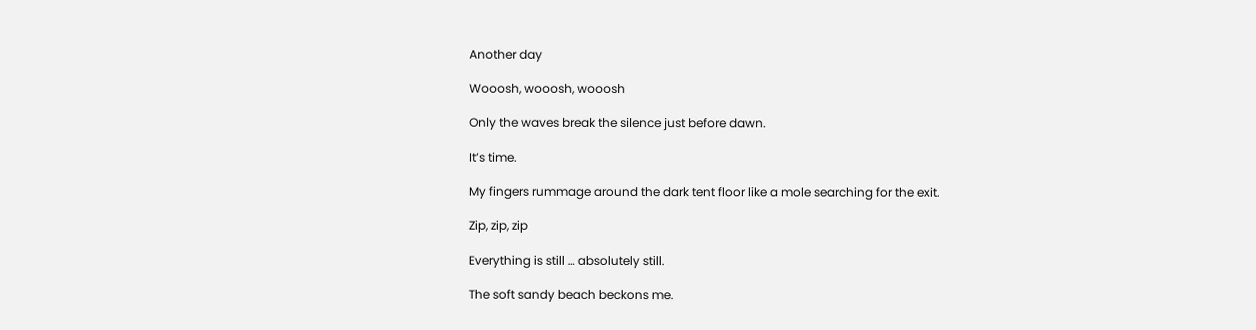Another day

Wooosh, wooosh, wooosh

Only the waves break the silence just before dawn.

It’s time.

My fingers rummage around the dark tent floor like a mole searching for the exit.

Zip, zip, zip

Everything is still … absolutely still.

The soft sandy beach beckons me.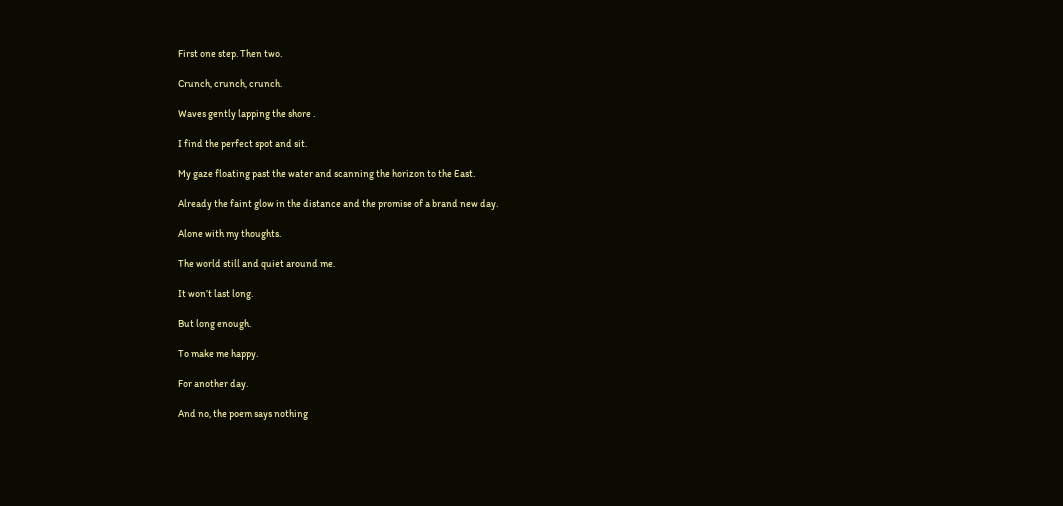First one step. Then two.

Crunch, crunch, crunch.

Waves gently lapping the shore .

I find the perfect spot and sit.

My gaze floating past the water and scanning the horizon to the East.

Already the faint glow in the distance and the promise of a brand new day.

Alone with my thoughts.

The world still and quiet around me.

It won’t last long.

But long enough.

To make me happy.

For another day.

And no, the poem says nothing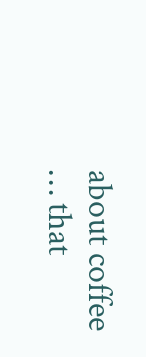about coffee … that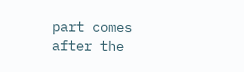part comes after the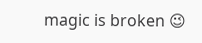magic is broken 😉